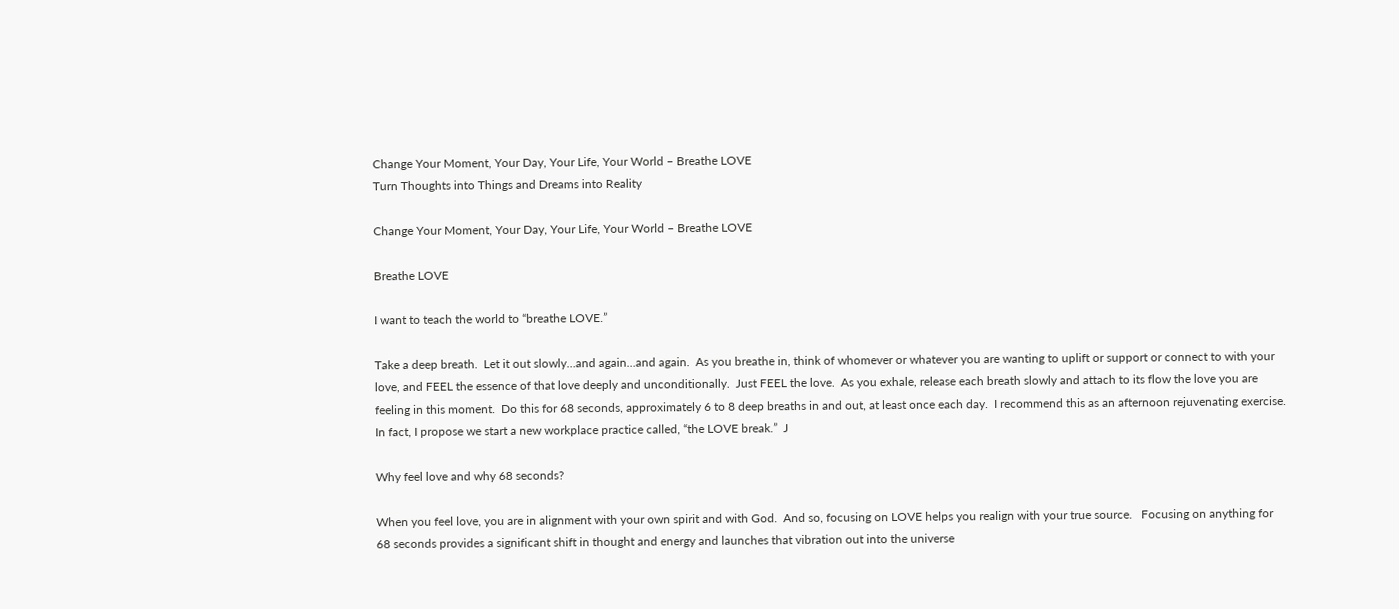Change Your Moment, Your Day, Your Life, Your World – Breathe LOVE
Turn Thoughts into Things and Dreams into Reality

Change Your Moment, Your Day, Your Life, Your World – Breathe LOVE

Breathe LOVE

I want to teach the world to “breathe LOVE.”

Take a deep breath.  Let it out slowly…and again…and again.  As you breathe in, think of whomever or whatever you are wanting to uplift or support or connect to with your love, and FEEL the essence of that love deeply and unconditionally.  Just FEEL the love.  As you exhale, release each breath slowly and attach to its flow the love you are feeling in this moment.  Do this for 68 seconds, approximately 6 to 8 deep breaths in and out, at least once each day.  I recommend this as an afternoon rejuvenating exercise.  In fact, I propose we start a new workplace practice called, “the LOVE break.”  J

Why feel love and why 68 seconds?

When you feel love, you are in alignment with your own spirit and with God.  And so, focusing on LOVE helps you realign with your true source.   Focusing on anything for 68 seconds provides a significant shift in thought and energy and launches that vibration out into the universe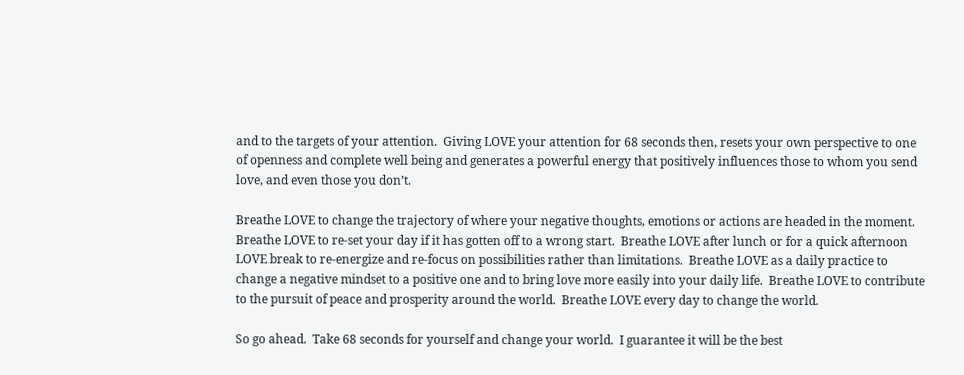and to the targets of your attention.  Giving LOVE your attention for 68 seconds then, resets your own perspective to one of openness and complete well being and generates a powerful energy that positively influences those to whom you send love, and even those you don’t.

Breathe LOVE to change the trajectory of where your negative thoughts, emotions or actions are headed in the moment.  Breathe LOVE to re-set your day if it has gotten off to a wrong start.  Breathe LOVE after lunch or for a quick afternoon LOVE break to re-energize and re-focus on possibilities rather than limitations.  Breathe LOVE as a daily practice to change a negative mindset to a positive one and to bring love more easily into your daily life.  Breathe LOVE to contribute to the pursuit of peace and prosperity around the world.  Breathe LOVE every day to change the world.

So go ahead.  Take 68 seconds for yourself and change your world.  I guarantee it will be the best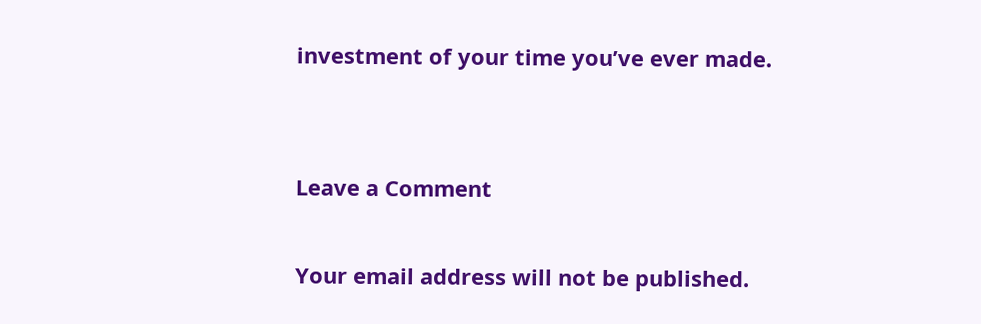investment of your time you’ve ever made.


Leave a Comment

Your email address will not be published.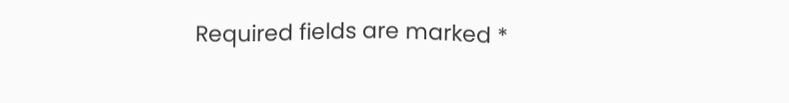Required fields are marked *